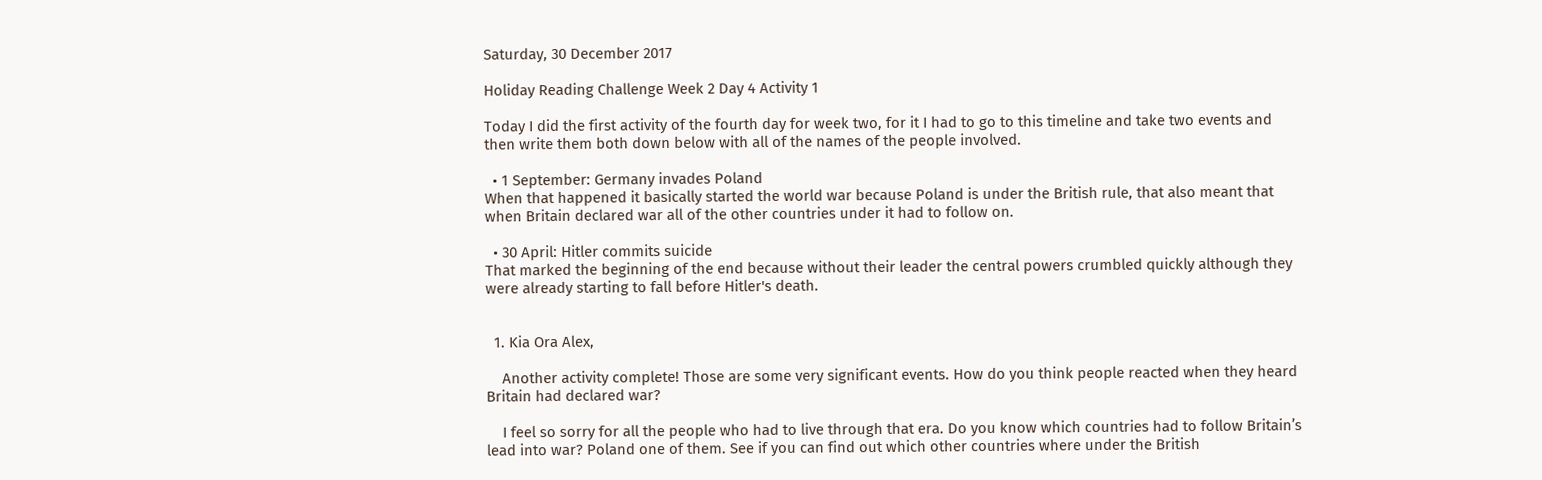Saturday, 30 December 2017

Holiday Reading Challenge Week 2 Day 4 Activity 1

Today I did the first activity of the fourth day for week two, for it I had to go to this timeline and take two events and then write them both down below with all of the names of the people involved.

  • 1 September: Germany invades Poland
When that happened it basically started the world war because Poland is under the British rule, that also meant that when Britain declared war all of the other countries under it had to follow on.

  • 30 April: Hitler commits suicide
That marked the beginning of the end because without their leader the central powers crumbled quickly although they were already starting to fall before Hitler's death.


  1. Kia Ora Alex,

    Another activity complete! Those are some very significant events. How do you think people reacted when they heard Britain had declared war?

    I feel so sorry for all the people who had to live through that era. Do you know which countries had to follow Britain’s lead into war? Poland one of them. See if you can find out which other countries where under the British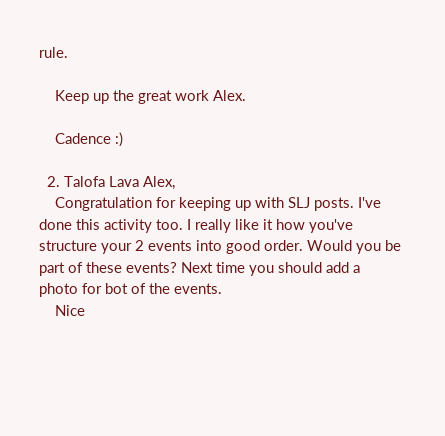rule.

    Keep up the great work Alex.

    Cadence :)

  2. Talofa Lava Alex,
    Congratulation for keeping up with SLJ posts. I've done this activity too. I really like it how you've structure your 2 events into good order. Would you be part of these events? Next time you should add a photo for bot of the events.
    Nice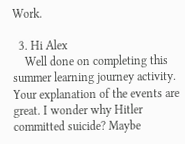Work.

  3. Hi Alex
    Well done on completing this summer learning journey activity. Your explanation of the events are great. I wonder why Hitler committed suicide? Maybe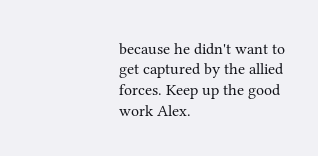because he didn't want to get captured by the allied forces. Keep up the good work Alex.